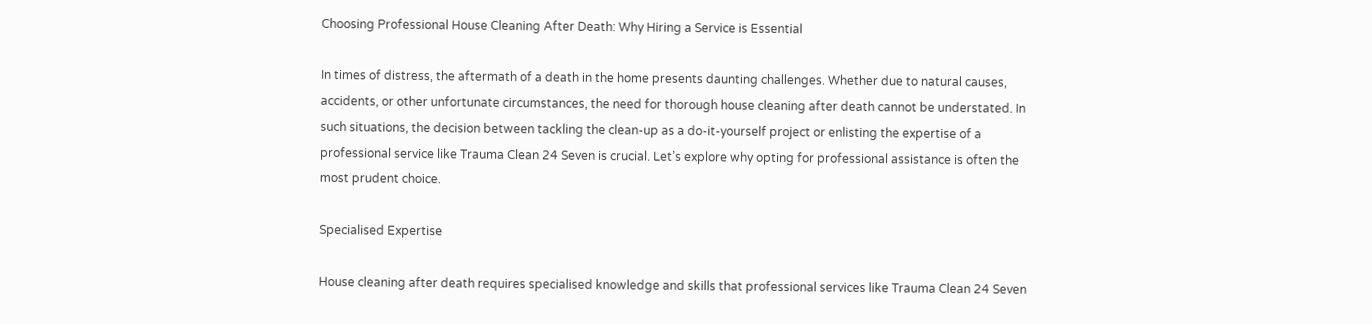Choosing Professional House Cleaning After Death: Why Hiring a Service is Essential

In times of distress, the aftermath of a death in the home presents daunting challenges. Whether due to natural causes, accidents, or other unfortunate circumstances, the need for thorough house cleaning after death cannot be understated. In such situations, the decision between tackling the clean-up as a do-it-yourself project or enlisting the expertise of a professional service like Trauma Clean 24 Seven is crucial. Let’s explore why opting for professional assistance is often the most prudent choice.

Specialised Expertise

House cleaning after death requires specialised knowledge and skills that professional services like Trauma Clean 24 Seven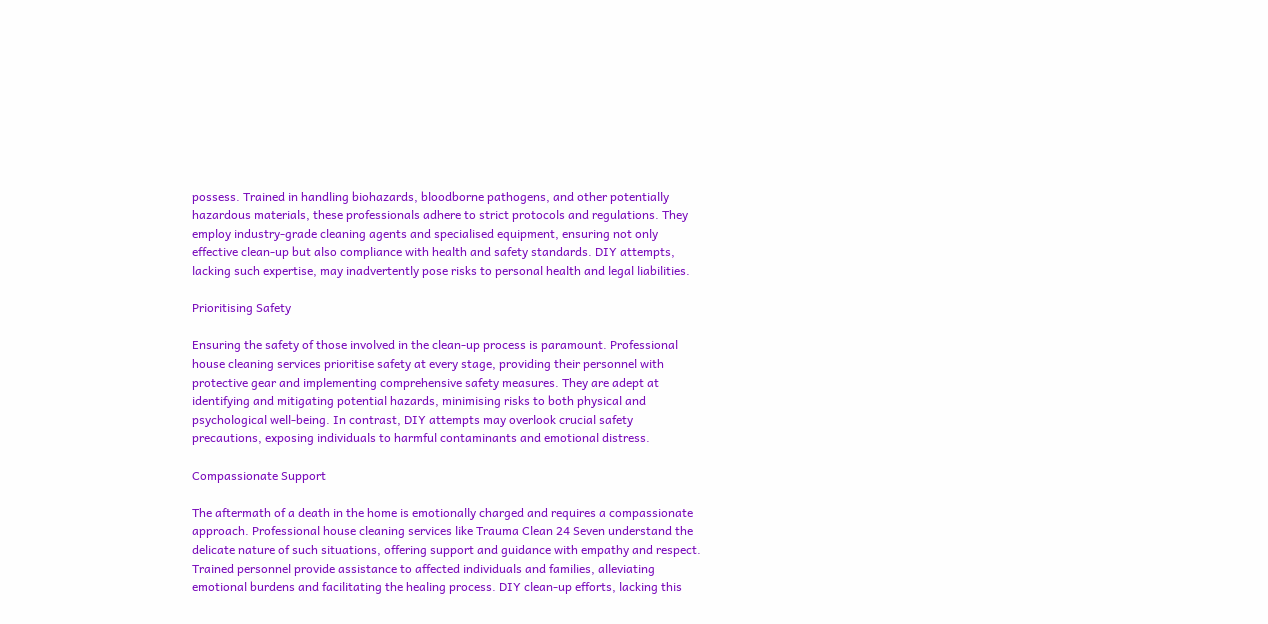possess. Trained in handling biohazards, bloodborne pathogens, and other potentially hazardous materials, these professionals adhere to strict protocols and regulations. They employ industry-grade cleaning agents and specialised equipment, ensuring not only effective clean-up but also compliance with health and safety standards. DIY attempts, lacking such expertise, may inadvertently pose risks to personal health and legal liabilities.

Prioritising Safety

Ensuring the safety of those involved in the clean-up process is paramount. Professional house cleaning services prioritise safety at every stage, providing their personnel with protective gear and implementing comprehensive safety measures. They are adept at identifying and mitigating potential hazards, minimising risks to both physical and psychological well-being. In contrast, DIY attempts may overlook crucial safety precautions, exposing individuals to harmful contaminants and emotional distress.

Compassionate Support

The aftermath of a death in the home is emotionally charged and requires a compassionate approach. Professional house cleaning services like Trauma Clean 24 Seven understand the delicate nature of such situations, offering support and guidance with empathy and respect. Trained personnel provide assistance to affected individuals and families, alleviating emotional burdens and facilitating the healing process. DIY clean-up efforts, lacking this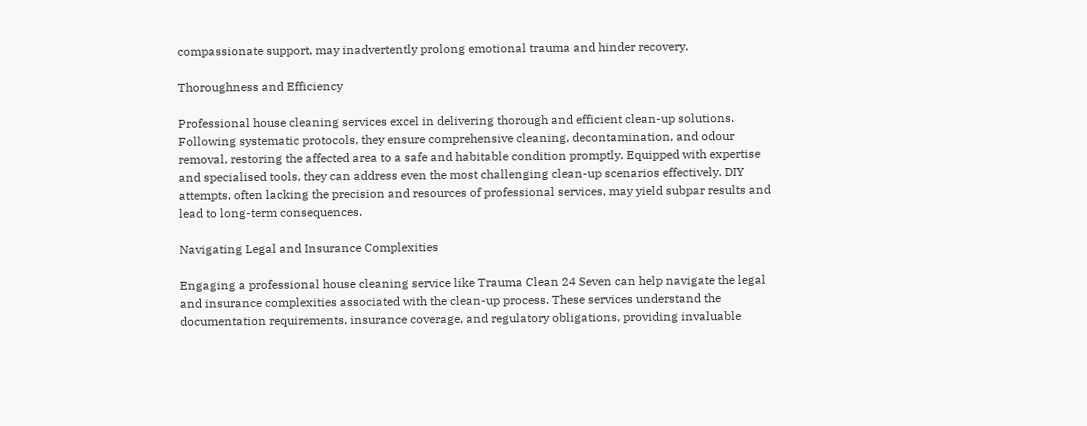compassionate support, may inadvertently prolong emotional trauma and hinder recovery.

Thoroughness and Efficiency

Professional house cleaning services excel in delivering thorough and efficient clean-up solutions. Following systematic protocols, they ensure comprehensive cleaning, decontamination, and odour removal, restoring the affected area to a safe and habitable condition promptly. Equipped with expertise and specialised tools, they can address even the most challenging clean-up scenarios effectively. DIY attempts, often lacking the precision and resources of professional services, may yield subpar results and lead to long-term consequences.

Navigating Legal and Insurance Complexities

Engaging a professional house cleaning service like Trauma Clean 24 Seven can help navigate the legal and insurance complexities associated with the clean-up process. These services understand the documentation requirements, insurance coverage, and regulatory obligations, providing invaluable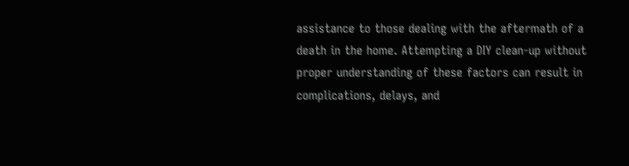assistance to those dealing with the aftermath of a death in the home. Attempting a DIY clean-up without proper understanding of these factors can result in complications, delays, and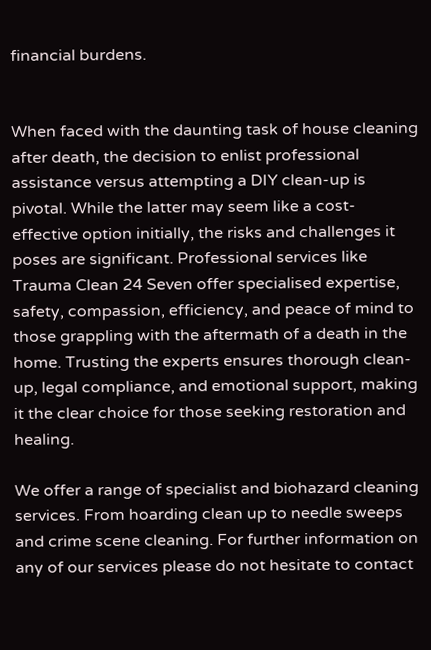financial burdens.


When faced with the daunting task of house cleaning after death, the decision to enlist professional assistance versus attempting a DIY clean-up is pivotal. While the latter may seem like a cost-effective option initially, the risks and challenges it poses are significant. Professional services like Trauma Clean 24 Seven offer specialised expertise, safety, compassion, efficiency, and peace of mind to those grappling with the aftermath of a death in the home. Trusting the experts ensures thorough clean-up, legal compliance, and emotional support, making it the clear choice for those seeking restoration and healing.

We offer a range of specialist and biohazard cleaning services. From hoarding clean up to needle sweeps and crime scene cleaning. For further information on any of our services please do not hesitate to contact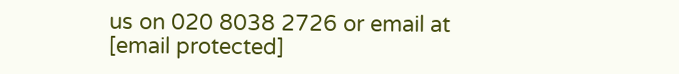us on 020 8038 2726 or email at [email protected]